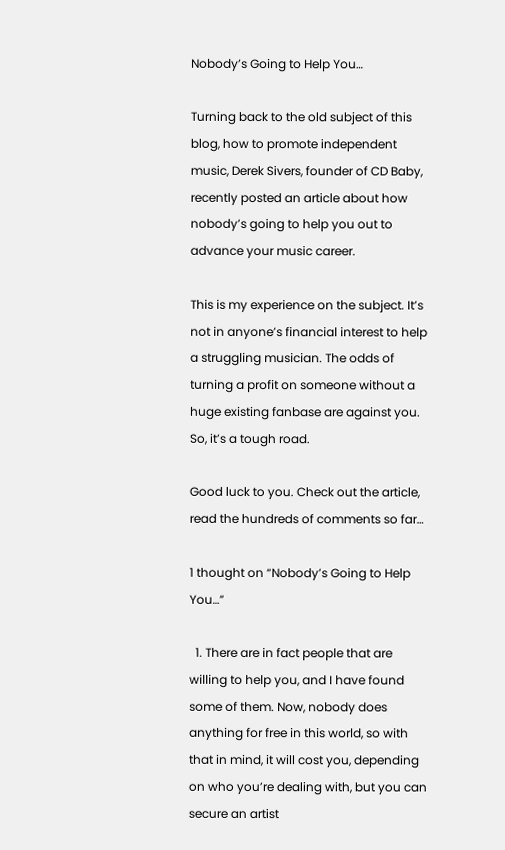Nobody’s Going to Help You…

Turning back to the old subject of this blog, how to promote independent music, Derek Sivers, founder of CD Baby, recently posted an article about how nobody’s going to help you out to advance your music career.

This is my experience on the subject. It’s not in anyone’s financial interest to help a struggling musician. The odds of turning a profit on someone without a huge existing fanbase are against you. So, it’s a tough road.

Good luck to you. Check out the article, read the hundreds of comments so far…

1 thought on “Nobody’s Going to Help You…”

  1. There are in fact people that are willing to help you, and I have found some of them. Now, nobody does anything for free in this world, so with that in mind, it will cost you, depending on who you’re dealing with, but you can secure an artist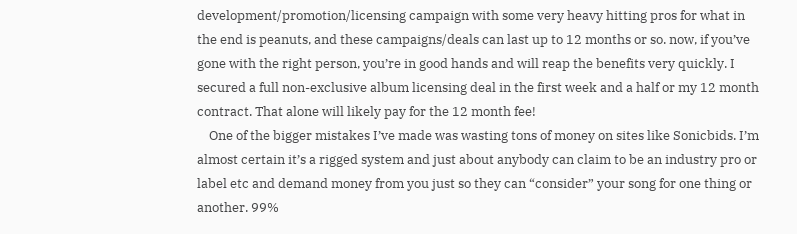development/promotion/licensing campaign with some very heavy hitting pros for what in the end is peanuts, and these campaigns/deals can last up to 12 months or so. now, if you’ve gone with the right person, you’re in good hands and will reap the benefits very quickly. I secured a full non-exclusive album licensing deal in the first week and a half or my 12 month contract. That alone will likely pay for the 12 month fee!
    One of the bigger mistakes I’ve made was wasting tons of money on sites like Sonicbids. I’m almost certain it’s a rigged system and just about anybody can claim to be an industry pro or label etc and demand money from you just so they can “consider” your song for one thing or another. 99%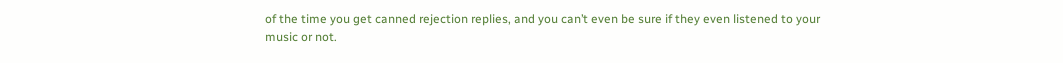of the time you get canned rejection replies, and you can’t even be sure if they even listened to your music or not.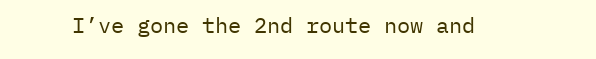I’ve gone the 2nd route now and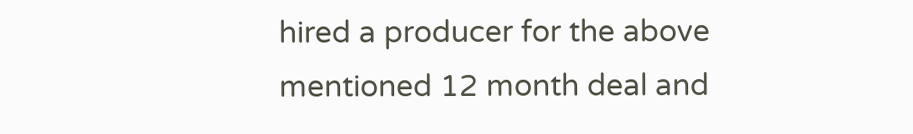hired a producer for the above mentioned 12 month deal and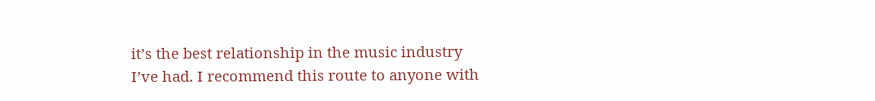it’s the best relationship in the music industry I’ve had. I recommend this route to anyone with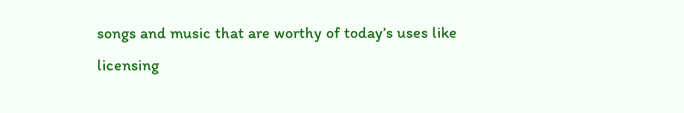songs and music that are worthy of today’s uses like licensing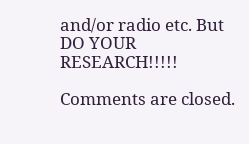and/or radio etc. But DO YOUR RESEARCH!!!!!

Comments are closed.